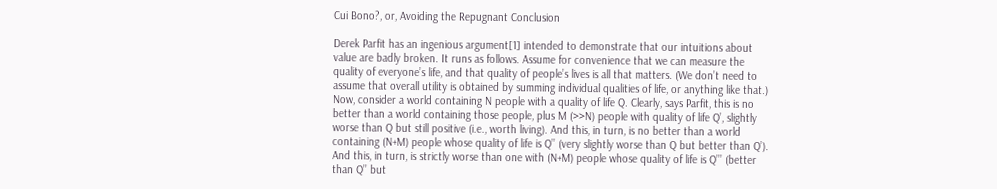Cui Bono?, or, Avoiding the Repugnant Conclusion

Derek Parfit has an ingenious argument[1] intended to demonstrate that our intuitions about value are badly broken. It runs as follows. Assume for convenience that we can measure the quality of everyone’s life, and that quality of people’s lives is all that matters. (We don’t need to assume that overall utility is obtained by summing individual qualities of life, or anything like that.) Now, consider a world containing N people with a quality of life Q. Clearly, says Parfit, this is no better than a world containing those people, plus M (>>N) people with quality of life Q’, slightly worse than Q but still positive (i.e., worth living). And this, in turn, is no better than a world containing (N+M) people whose quality of life is Q’’ (very slightly worse than Q but better than Q’). And this, in turn, is strictly worse than one with (N+M) people whose quality of life is Q’’’ (better than Q’’ but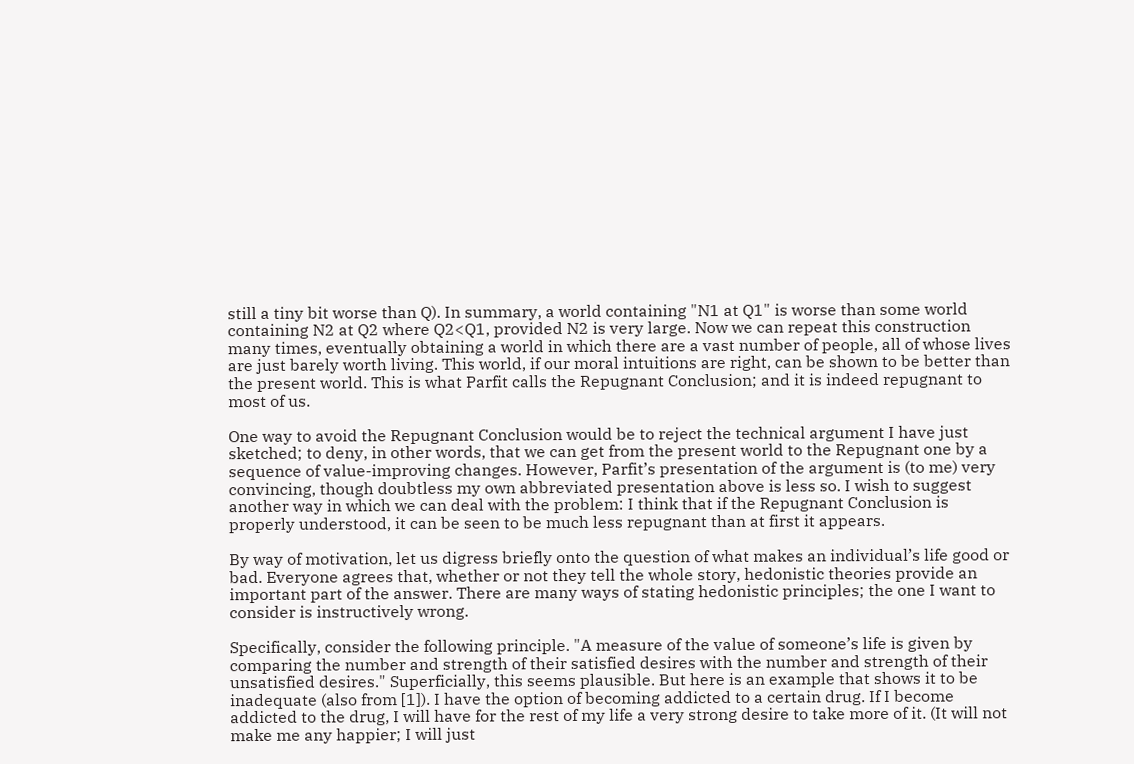still a tiny bit worse than Q). In summary, a world containing "N1 at Q1" is worse than some world containing N2 at Q2 where Q2<Q1, provided N2 is very large. Now we can repeat this construction many times, eventually obtaining a world in which there are a vast number of people, all of whose lives are just barely worth living. This world, if our moral intuitions are right, can be shown to be better than the present world. This is what Parfit calls the Repugnant Conclusion; and it is indeed repugnant to most of us.

One way to avoid the Repugnant Conclusion would be to reject the technical argument I have just sketched; to deny, in other words, that we can get from the present world to the Repugnant one by a sequence of value-improving changes. However, Parfit’s presentation of the argument is (to me) very convincing, though doubtless my own abbreviated presentation above is less so. I wish to suggest another way in which we can deal with the problem: I think that if the Repugnant Conclusion is properly understood, it can be seen to be much less repugnant than at first it appears.

By way of motivation, let us digress briefly onto the question of what makes an individual’s life good or bad. Everyone agrees that, whether or not they tell the whole story, hedonistic theories provide an important part of the answer. There are many ways of stating hedonistic principles; the one I want to consider is instructively wrong.

Specifically, consider the following principle. "A measure of the value of someone’s life is given by comparing the number and strength of their satisfied desires with the number and strength of their unsatisfied desires." Superficially, this seems plausible. But here is an example that shows it to be inadequate (also from [1]). I have the option of becoming addicted to a certain drug. If I become addicted to the drug, I will have for the rest of my life a very strong desire to take more of it. (It will not make me any happier; I will just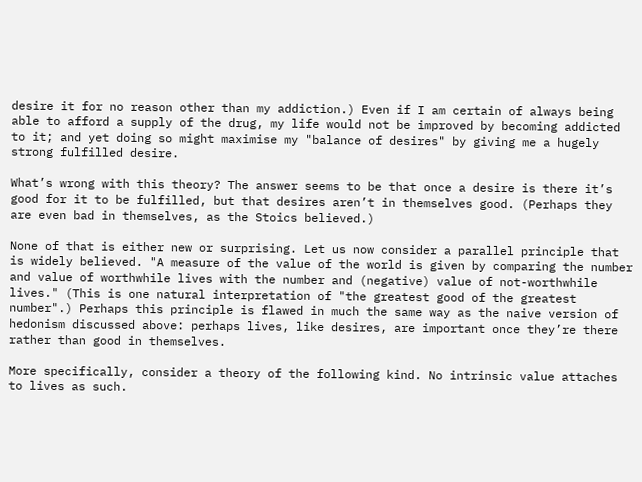desire it for no reason other than my addiction.) Even if I am certain of always being able to afford a supply of the drug, my life would not be improved by becoming addicted to it; and yet doing so might maximise my "balance of desires" by giving me a hugely strong fulfilled desire.

What’s wrong with this theory? The answer seems to be that once a desire is there it’s good for it to be fulfilled, but that desires aren’t in themselves good. (Perhaps they are even bad in themselves, as the Stoics believed.)

None of that is either new or surprising. Let us now consider a parallel principle that is widely believed. "A measure of the value of the world is given by comparing the number and value of worthwhile lives with the number and (negative) value of not-worthwhile lives." (This is one natural interpretation of "the greatest good of the greatest number".) Perhaps this principle is flawed in much the same way as the naive version of hedonism discussed above: perhaps lives, like desires, are important once they’re there rather than good in themselves.

More specifically, consider a theory of the following kind. No intrinsic value attaches to lives as such.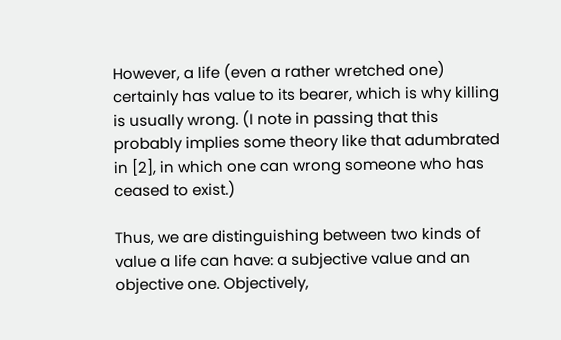However, a life (even a rather wretched one) certainly has value to its bearer, which is why killing is usually wrong. (I note in passing that this probably implies some theory like that adumbrated in [2], in which one can wrong someone who has ceased to exist.)

Thus, we are distinguishing between two kinds of value a life can have: a subjective value and an objective one. Objectively,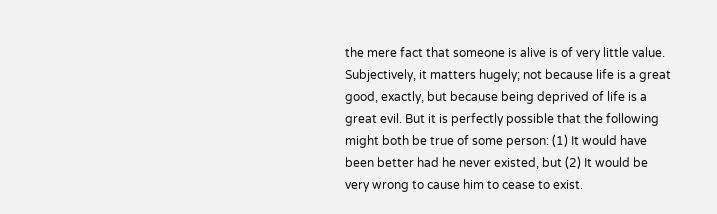the mere fact that someone is alive is of very little value. Subjectively, it matters hugely; not because life is a great good, exactly, but because being deprived of life is a great evil. But it is perfectly possible that the following might both be true of some person: (1) It would have been better had he never existed, but (2) It would be very wrong to cause him to cease to exist.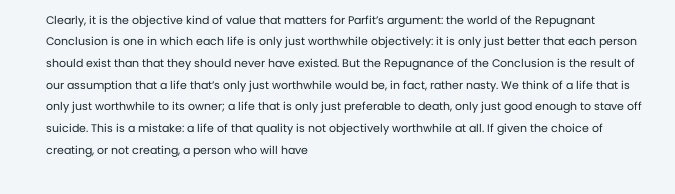Clearly, it is the objective kind of value that matters for Parfit’s argument: the world of the Repugnant Conclusion is one in which each life is only just worthwhile objectively: it is only just better that each person should exist than that they should never have existed. But the Repugnance of the Conclusion is the result of our assumption that a life that’s only just worthwhile would be, in fact, rather nasty. We think of a life that is only just worthwhile to its owner; a life that is only just preferable to death, only just good enough to stave off suicide. This is a mistake: a life of that quality is not objectively worthwhile at all. If given the choice of creating, or not creating, a person who will have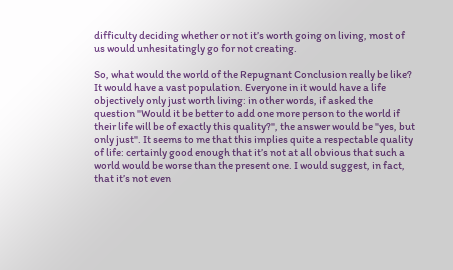difficulty deciding whether or not it’s worth going on living, most of us would unhesitatingly go for not creating.

So, what would the world of the Repugnant Conclusion really be like? It would have a vast population. Everyone in it would have a life objectively only just worth living: in other words, if asked the question "Would it be better to add one more person to the world if their life will be of exactly this quality?", the answer would be "yes, but only just". It seems to me that this implies quite a respectable quality of life: certainly good enough that it’s not at all obvious that such a world would be worse than the present one. I would suggest, in fact, that it’s not even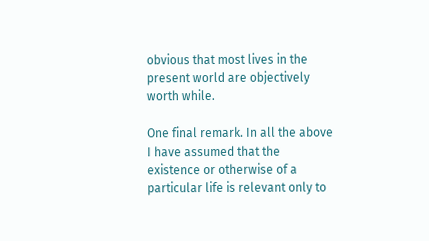obvious that most lives in the present world are objectively worth while.

One final remark. In all the above I have assumed that the existence or otherwise of a particular life is relevant only to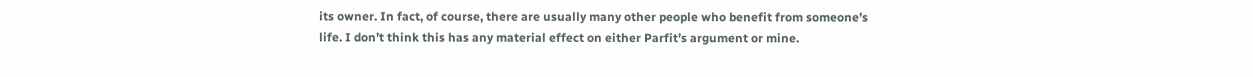its owner. In fact, of course, there are usually many other people who benefit from someone’s life. I don’t think this has any material effect on either Parfit’s argument or mine.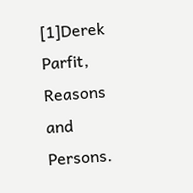[1]Derek Parfit, Reasons and Persons.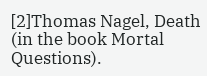[2]Thomas Nagel, Death (in the book Mortal Questions).